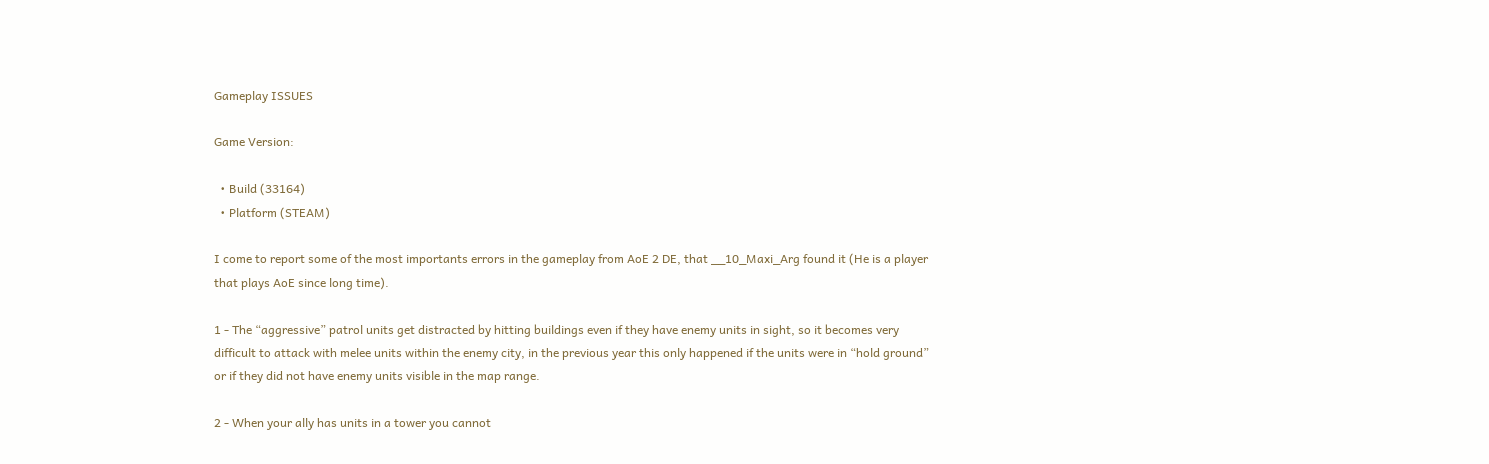Gameplay ISSUES

Game Version:

  • Build (33164)
  • Platform (STEAM)

I come to report some of the most importants errors in the gameplay from AoE 2 DE, that __10_Maxi_Arg found it (He is a player that plays AoE since long time).

1 - The “aggressive” patrol units get distracted by hitting buildings even if they have enemy units in sight, so it becomes very difficult to attack with melee units within the enemy city, in the previous year this only happened if the units were in “hold ground” or if they did not have enemy units visible in the map range.

2 - When your ally has units in a tower you cannot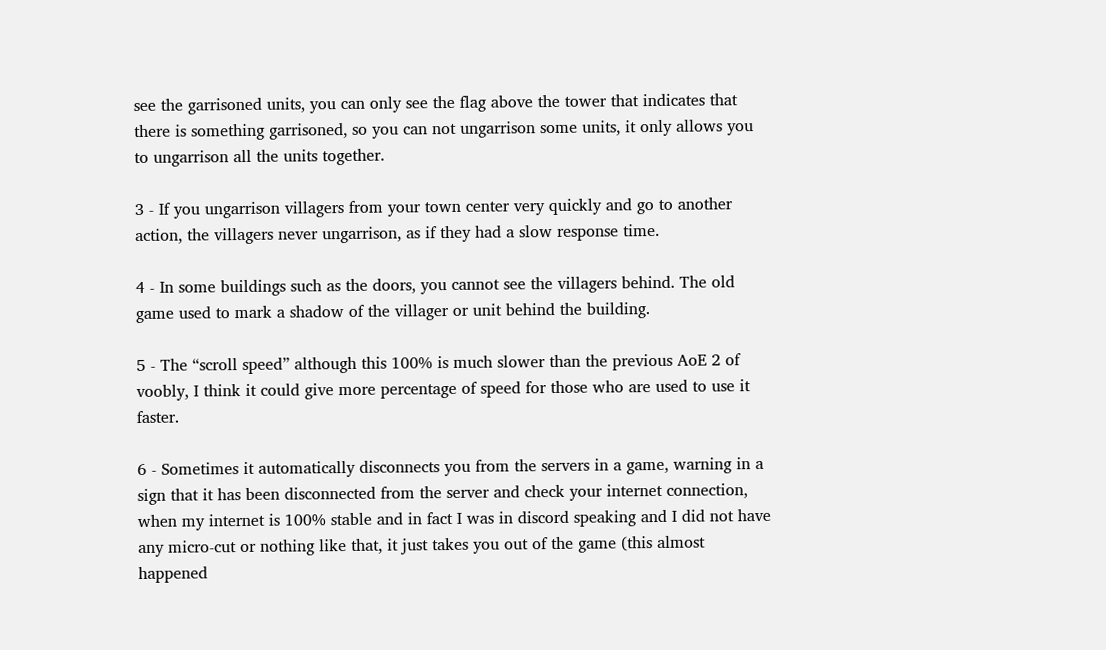see the garrisoned units, you can only see the flag above the tower that indicates that there is something garrisoned, so you can not ungarrison some units, it only allows you to ungarrison all the units together.

3 - If you ungarrison villagers from your town center very quickly and go to another action, the villagers never ungarrison, as if they had a slow response time.

4 - In some buildings such as the doors, you cannot see the villagers behind. The old game used to mark a shadow of the villager or unit behind the building.

5 - The “scroll speed” although this 100% is much slower than the previous AoE 2 of voobly, I think it could give more percentage of speed for those who are used to use it faster.

6 - Sometimes it automatically disconnects you from the servers in a game, warning in a sign that it has been disconnected from the server and check your internet connection, when my internet is 100% stable and in fact I was in discord speaking and I did not have any micro-cut or nothing like that, it just takes you out of the game (this almost happened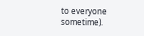to everyone sometime).